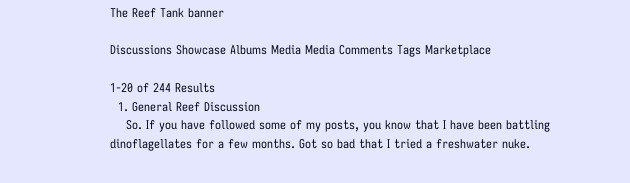The Reef Tank banner

Discussions Showcase Albums Media Media Comments Tags Marketplace

1-20 of 244 Results
  1. General Reef Discussion
    So. If you have followed some of my posts, you know that I have been battling dinoflagellates for a few months. Got so bad that I tried a freshwater nuke.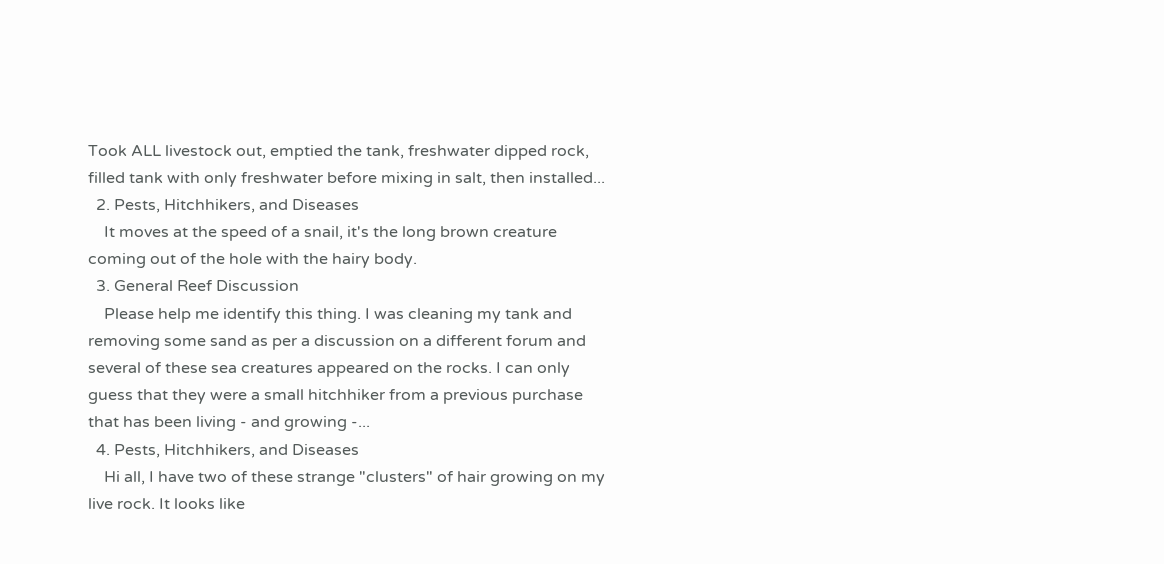Took ALL livestock out, emptied the tank, freshwater dipped rock, filled tank with only freshwater before mixing in salt, then installed...
  2. Pests, Hitchhikers, and Diseases
    It moves at the speed of a snail, it's the long brown creature coming out of the hole with the hairy body.
  3. General Reef Discussion
    Please help me identify this thing. I was cleaning my tank and removing some sand as per a discussion on a different forum and several of these sea creatures appeared on the rocks. I can only guess that they were a small hitchhiker from a previous purchase that has been living - and growing -...
  4. Pests, Hitchhikers, and Diseases
    Hi all, I have two of these strange "clusters" of hair growing on my live rock. It looks like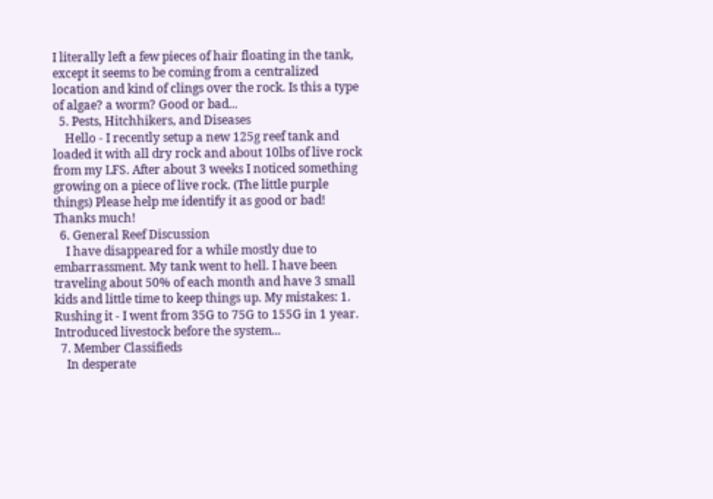I literally left a few pieces of hair floating in the tank, except it seems to be coming from a centralized location and kind of clings over the rock. Is this a type of algae? a worm? Good or bad...
  5. Pests, Hitchhikers, and Diseases
    Hello - I recently setup a new 125g reef tank and loaded it with all dry rock and about 10lbs of live rock from my LFS. After about 3 weeks I noticed something growing on a piece of live rock. (The little purple things) Please help me identify it as good or bad! Thanks much!
  6. General Reef Discussion
    I have disappeared for a while mostly due to embarrassment. My tank went to hell. I have been traveling about 50% of each month and have 3 small kids and little time to keep things up. My mistakes: 1. Rushing it - I went from 35G to 75G to 155G in 1 year. Introduced livestock before the system...
  7. Member Classifieds
    In desperate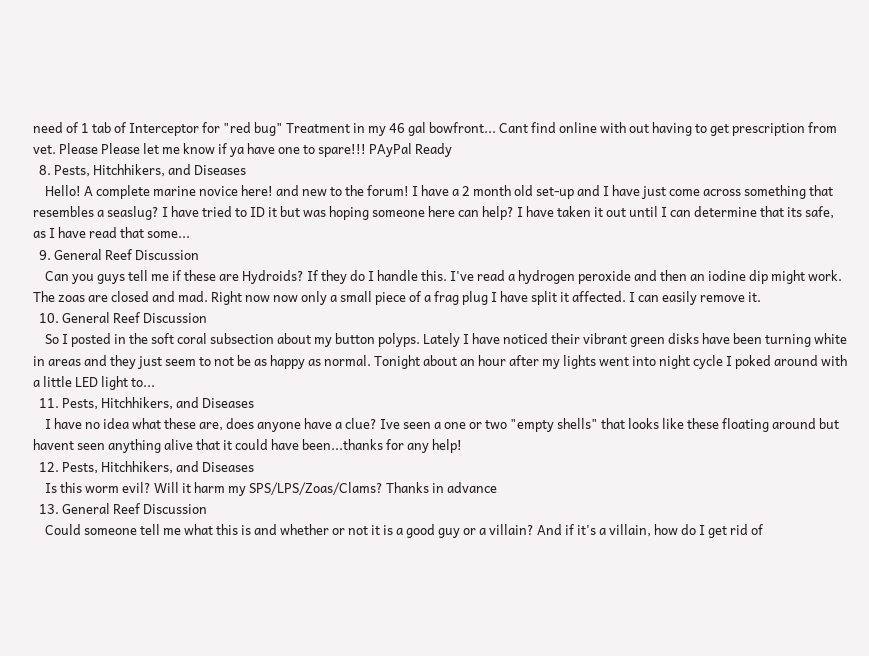need of 1 tab of Interceptor for "red bug" Treatment in my 46 gal bowfront... Cant find online with out having to get prescription from vet. Please Please let me know if ya have one to spare!!! PAyPal Ready
  8. Pests, Hitchhikers, and Diseases
    Hello! A complete marine novice here! and new to the forum! I have a 2 month old set-up and I have just come across something that resembles a seaslug? I have tried to ID it but was hoping someone here can help? I have taken it out until I can determine that its safe, as I have read that some...
  9. General Reef Discussion
    Can you guys tell me if these are Hydroids? If they do I handle this. I've read a hydrogen peroxide and then an iodine dip might work. The zoas are closed and mad. Right now now only a small piece of a frag plug I have split it affected. I can easily remove it.
  10. General Reef Discussion
    So I posted in the soft coral subsection about my button polyps. Lately I have noticed their vibrant green disks have been turning white in areas and they just seem to not be as happy as normal. Tonight about an hour after my lights went into night cycle I poked around with a little LED light to...
  11. Pests, Hitchhikers, and Diseases
    I have no idea what these are, does anyone have a clue? Ive seen a one or two "empty shells" that looks like these floating around but havent seen anything alive that it could have been...thanks for any help!
  12. Pests, Hitchhikers, and Diseases
    Is this worm evil? Will it harm my SPS/LPS/Zoas/Clams? Thanks in advance
  13. General Reef Discussion
    Could someone tell me what this is and whether or not it is a good guy or a villain? And if it's a villain, how do I get rid of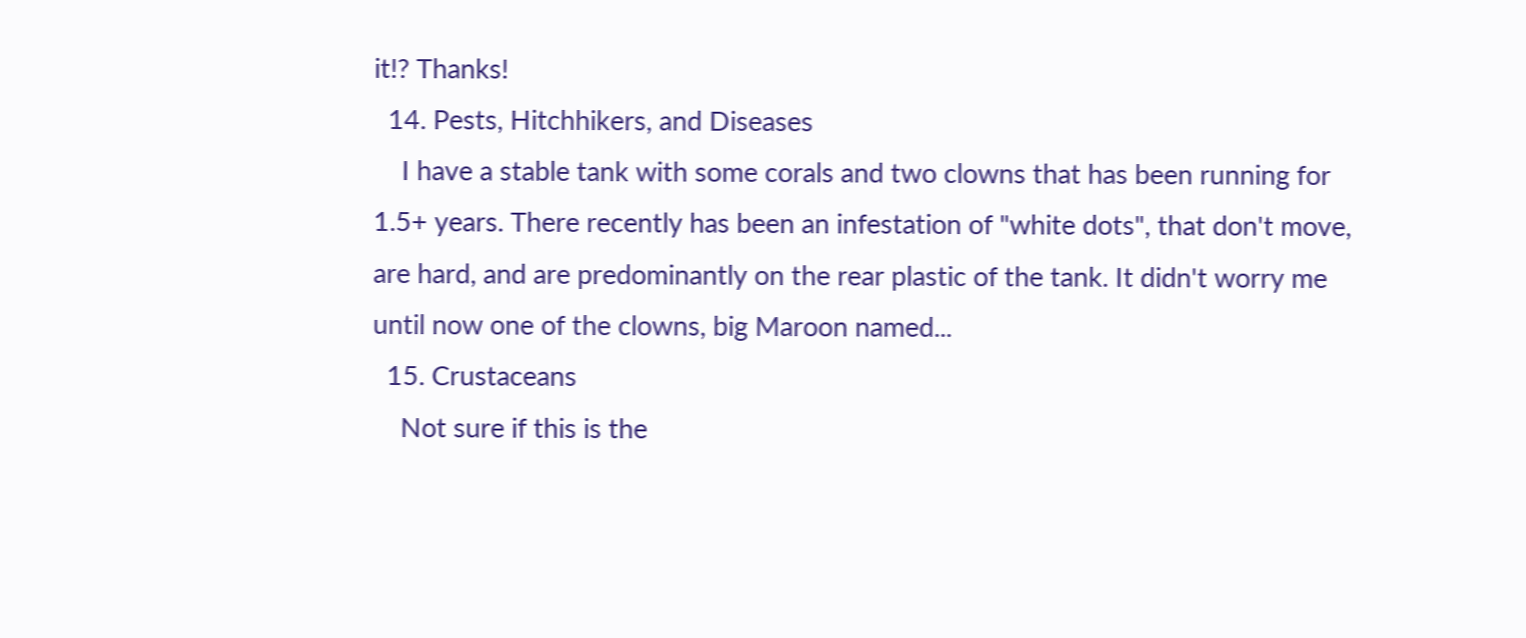it!? Thanks!
  14. Pests, Hitchhikers, and Diseases
    I have a stable tank with some corals and two clowns that has been running for 1.5+ years. There recently has been an infestation of "white dots", that don't move, are hard, and are predominantly on the rear plastic of the tank. It didn't worry me until now one of the clowns, big Maroon named...
  15. Crustaceans
    Not sure if this is the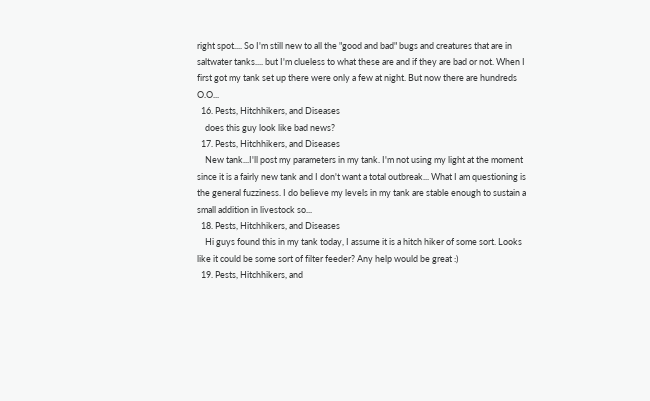right spot.... So I'm still new to all the "good and bad" bugs and creatures that are in saltwater tanks.... but I'm clueless to what these are and if they are bad or not. When I first got my tank set up there were only a few at night. But now there are hundreds O.O...
  16. Pests, Hitchhikers, and Diseases
    does this guy look like bad news?
  17. Pests, Hitchhikers, and Diseases
    New tank...I'll post my parameters in my tank. I'm not using my light at the moment since it is a fairly new tank and I don't want a total outbreak... What I am questioning is the general fuzziness. I do believe my levels in my tank are stable enough to sustain a small addition in livestock so...
  18. Pests, Hitchhikers, and Diseases
    Hi guys found this in my tank today, I assume it is a hitch hiker of some sort. Looks like it could be some sort of filter feeder? Any help would be great :)
  19. Pests, Hitchhikers, and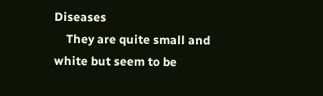Diseases
    They are quite small and white but seem to be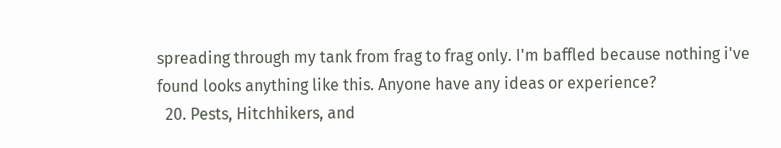spreading through my tank from frag to frag only. I'm baffled because nothing i've found looks anything like this. Anyone have any ideas or experience?
  20. Pests, Hitchhikers, and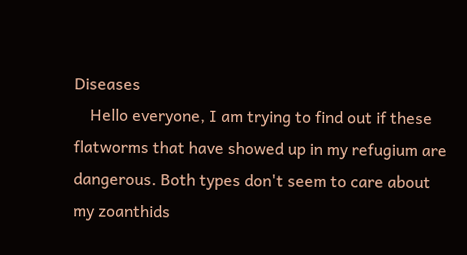Diseases
    Hello everyone, I am trying to find out if these flatworms that have showed up in my refugium are dangerous. Both types don't seem to care about my zoanthids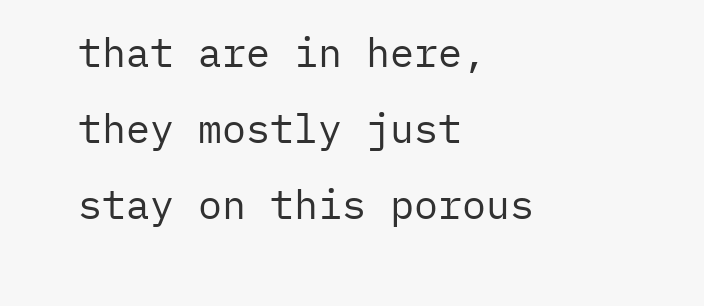that are in here, they mostly just stay on this porous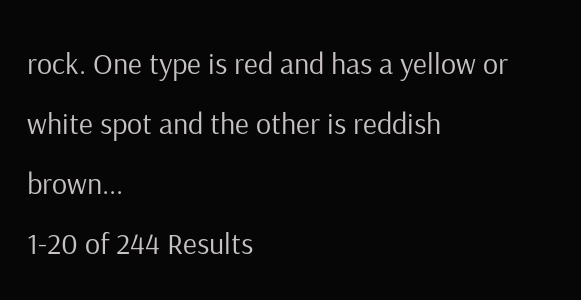rock. One type is red and has a yellow or white spot and the other is reddish brown...
1-20 of 244 Results